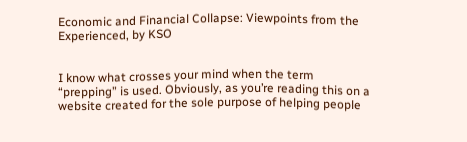Economic and Financial Collapse: Viewpoints from the Experienced, by KSO


I know what crosses your mind when the term “prepping” is used. Obviously, as you’re reading this on a website created for the sole purpose of helping people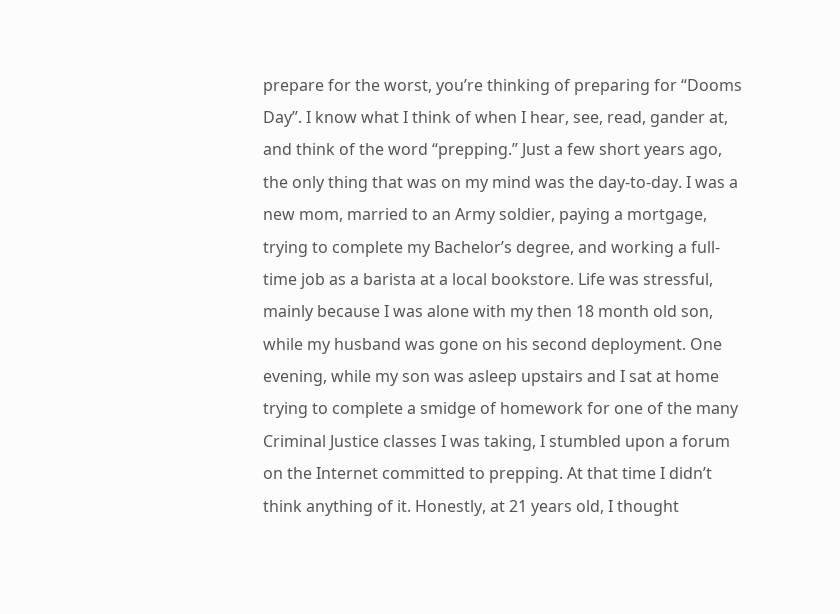prepare for the worst, you’re thinking of preparing for “Dooms Day”. I know what I think of when I hear, see, read, gander at, and think of the word “prepping.” Just a few short years ago, the only thing that was on my mind was the day-to-day. I was a new mom, married to an Army soldier, paying a mortgage, trying to complete my Bachelor’s degree, and working a full-time job as a barista at a local bookstore. Life was stressful, mainly because I was alone with my then 18 month old son, while my husband was gone on his second deployment. One evening, while my son was asleep upstairs and I sat at home trying to complete a smidge of homework for one of the many Criminal Justice classes I was taking, I stumbled upon a forum on the Internet committed to prepping. At that time I didn’t think anything of it. Honestly, at 21 years old, I thought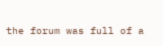the forum was full of a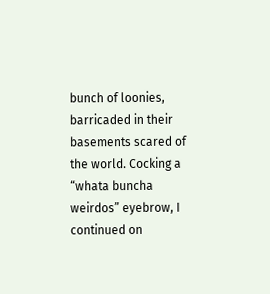bunch of loonies, barricaded in their basements scared of the world. Cocking a “whata buncha weirdos” eyebrow, I continued on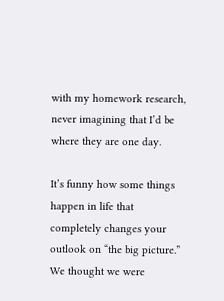with my homework research, never imagining that I’d be where they are one day.

It’s funny how some things happen in life that completely changes your outlook on “the big picture.” We thought we were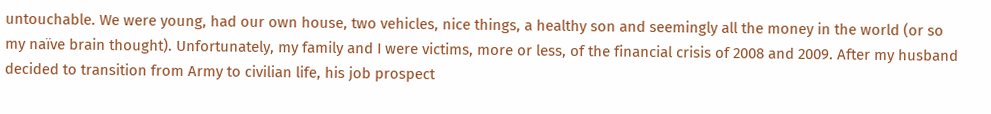untouchable. We were young, had our own house, two vehicles, nice things, a healthy son and seemingly all the money in the world (or so my naïve brain thought). Unfortunately, my family and I were victims, more or less, of the financial crisis of 2008 and 2009. After my husband decided to transition from Army to civilian life, his job prospect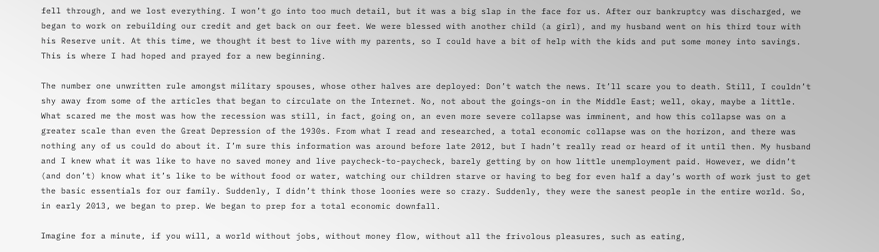fell through, and we lost everything. I won’t go into too much detail, but it was a big slap in the face for us. After our bankruptcy was discharged, we began to work on rebuilding our credit and get back on our feet. We were blessed with another child (a girl), and my husband went on his third tour with his Reserve unit. At this time, we thought it best to live with my parents, so I could have a bit of help with the kids and put some money into savings. This is where I had hoped and prayed for a new beginning.

The number one unwritten rule amongst military spouses, whose other halves are deployed: Don’t watch the news. It’ll scare you to death. Still, I couldn’t shy away from some of the articles that began to circulate on the Internet. No, not about the goings-on in the Middle East; well, okay, maybe a little. What scared me the most was how the recession was still, in fact, going on, an even more severe collapse was imminent, and how this collapse was on a greater scale than even the Great Depression of the 1930s. From what I read and researched, a total economic collapse was on the horizon, and there was nothing any of us could do about it. I’m sure this information was around before late 2012, but I hadn’t really read or heard of it until then. My husband and I knew what it was like to have no saved money and live paycheck-to-paycheck, barely getting by on how little unemployment paid. However, we didn’t (and don’t) know what it’s like to be without food or water, watching our children starve or having to beg for even half a day’s worth of work just to get the basic essentials for our family. Suddenly, I didn’t think those loonies were so crazy. Suddenly, they were the sanest people in the entire world. So, in early 2013, we began to prep. We began to prep for a total economic downfall.

Imagine for a minute, if you will, a world without jobs, without money flow, without all the frivolous pleasures, such as eating,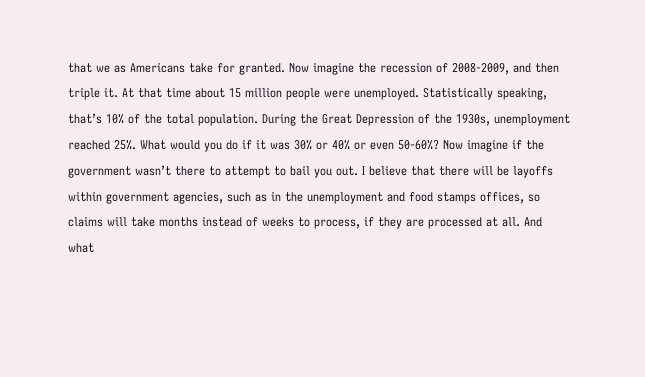that we as Americans take for granted. Now imagine the recession of 2008-2009, and then triple it. At that time about 15 million people were unemployed. Statistically speaking, that’s 10% of the total population. During the Great Depression of the 1930s, unemployment reached 25%. What would you do if it was 30% or 40% or even 50-60%? Now imagine if the government wasn’t there to attempt to bail you out. I believe that there will be layoffs within government agencies, such as in the unemployment and food stamps offices, so claims will take months instead of weeks to process, if they are processed at all. And what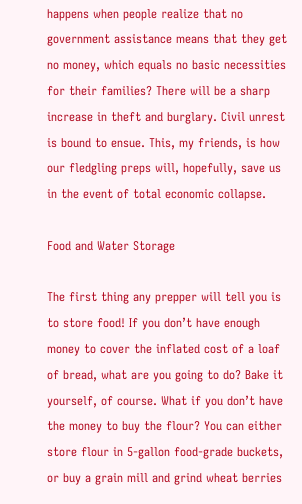happens when people realize that no government assistance means that they get no money, which equals no basic necessities for their families? There will be a sharp increase in theft and burglary. Civil unrest is bound to ensue. This, my friends, is how our fledgling preps will, hopefully, save us in the event of total economic collapse.

Food and Water Storage

The first thing any prepper will tell you is to store food! If you don’t have enough money to cover the inflated cost of a loaf of bread, what are you going to do? Bake it yourself, of course. What if you don’t have the money to buy the flour? You can either store flour in 5-gallon food-grade buckets, or buy a grain mill and grind wheat berries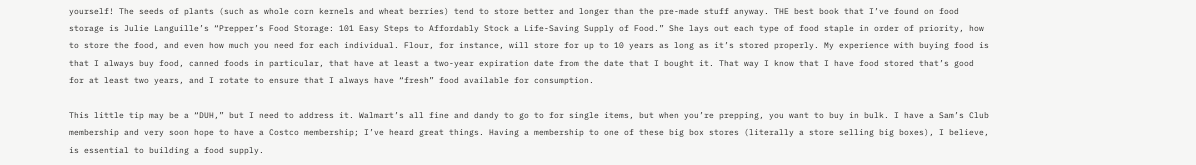yourself! The seeds of plants (such as whole corn kernels and wheat berries) tend to store better and longer than the pre-made stuff anyway. THE best book that I’ve found on food storage is Julie Languille’s “Prepper’s Food Storage: 101 Easy Steps to Affordably Stock a Life-Saving Supply of Food.” She lays out each type of food staple in order of priority, how to store the food, and even how much you need for each individual. Flour, for instance, will store for up to 10 years as long as it’s stored properly. My experience with buying food is that I always buy food, canned foods in particular, that have at least a two-year expiration date from the date that I bought it. That way I know that I have food stored that’s good for at least two years, and I rotate to ensure that I always have “fresh” food available for consumption.

This little tip may be a “DUH,” but I need to address it. Walmart’s all fine and dandy to go to for single items, but when you’re prepping, you want to buy in bulk. I have a Sam’s Club membership and very soon hope to have a Costco membership; I’ve heard great things. Having a membership to one of these big box stores (literally a store selling big boxes), I believe, is essential to building a food supply.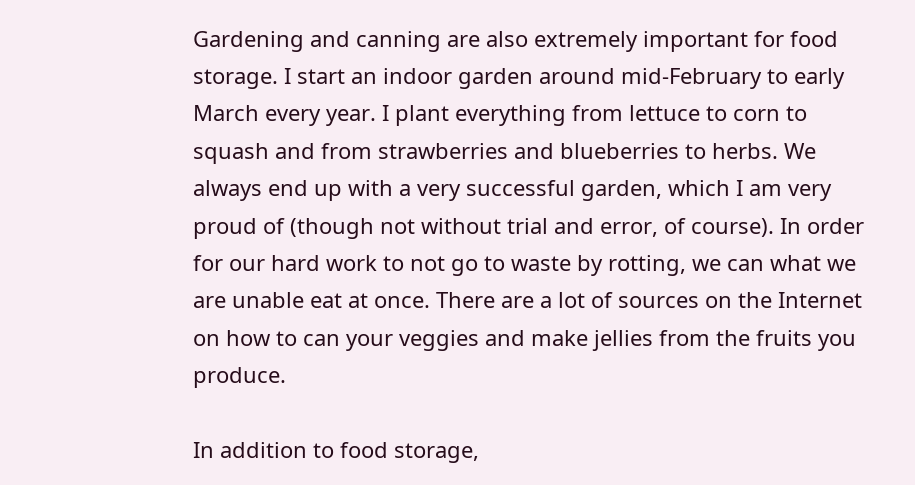Gardening and canning are also extremely important for food storage. I start an indoor garden around mid-February to early March every year. I plant everything from lettuce to corn to squash and from strawberries and blueberries to herbs. We always end up with a very successful garden, which I am very proud of (though not without trial and error, of course). In order for our hard work to not go to waste by rotting, we can what we are unable eat at once. There are a lot of sources on the Internet on how to can your veggies and make jellies from the fruits you produce.

In addition to food storage,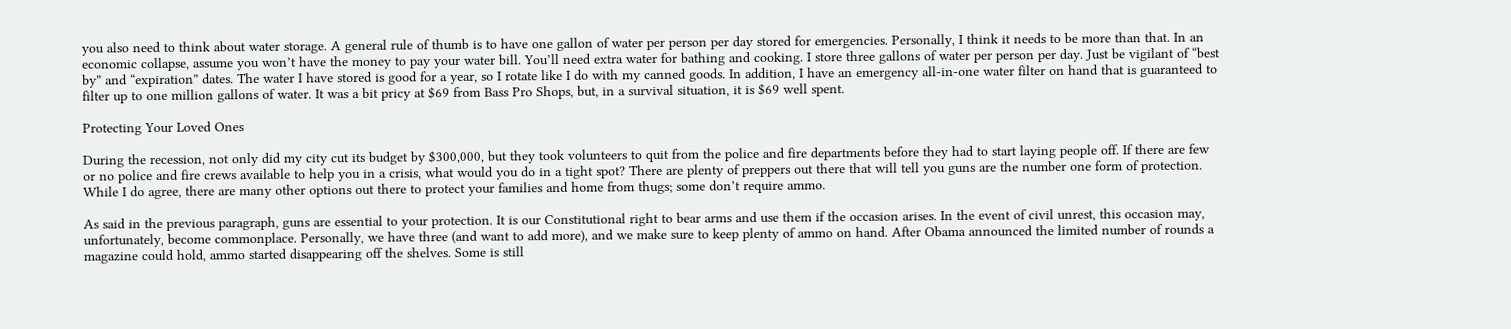you also need to think about water storage. A general rule of thumb is to have one gallon of water per person per day stored for emergencies. Personally, I think it needs to be more than that. In an economic collapse, assume you won’t have the money to pay your water bill. You’ll need extra water for bathing and cooking. I store three gallons of water per person per day. Just be vigilant of “best by” and “expiration” dates. The water I have stored is good for a year, so I rotate like I do with my canned goods. In addition, I have an emergency all-in-one water filter on hand that is guaranteed to filter up to one million gallons of water. It was a bit pricy at $69 from Bass Pro Shops, but, in a survival situation, it is $69 well spent.

Protecting Your Loved Ones

During the recession, not only did my city cut its budget by $300,000, but they took volunteers to quit from the police and fire departments before they had to start laying people off. If there are few or no police and fire crews available to help you in a crisis, what would you do in a tight spot? There are plenty of preppers out there that will tell you guns are the number one form of protection. While I do agree, there are many other options out there to protect your families and home from thugs; some don’t require ammo.

As said in the previous paragraph, guns are essential to your protection. It is our Constitutional right to bear arms and use them if the occasion arises. In the event of civil unrest, this occasion may, unfortunately, become commonplace. Personally, we have three (and want to add more), and we make sure to keep plenty of ammo on hand. After Obama announced the limited number of rounds a magazine could hold, ammo started disappearing off the shelves. Some is still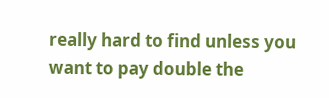really hard to find unless you want to pay double the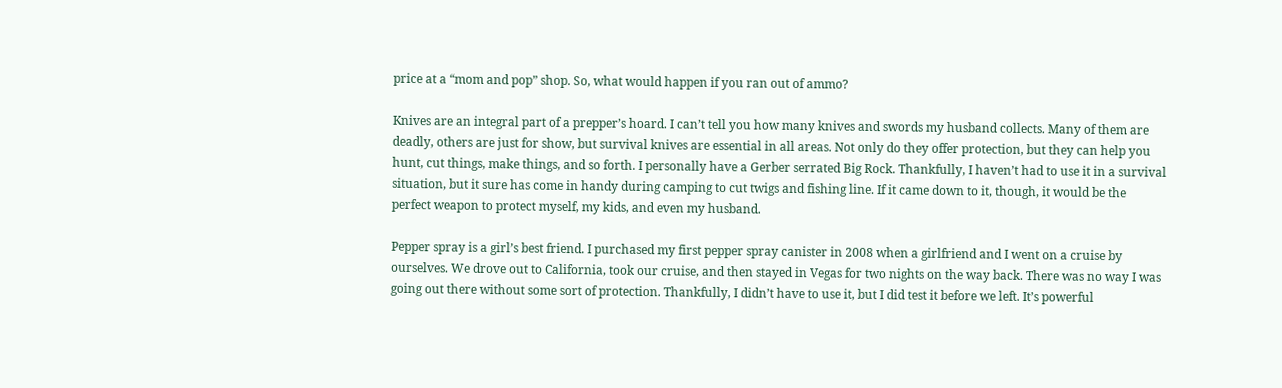price at a “mom and pop” shop. So, what would happen if you ran out of ammo?

Knives are an integral part of a prepper’s hoard. I can’t tell you how many knives and swords my husband collects. Many of them are deadly, others are just for show, but survival knives are essential in all areas. Not only do they offer protection, but they can help you hunt, cut things, make things, and so forth. I personally have a Gerber serrated Big Rock. Thankfully, I haven’t had to use it in a survival situation, but it sure has come in handy during camping to cut twigs and fishing line. If it came down to it, though, it would be the perfect weapon to protect myself, my kids, and even my husband.

Pepper spray is a girl’s best friend. I purchased my first pepper spray canister in 2008 when a girlfriend and I went on a cruise by ourselves. We drove out to California, took our cruise, and then stayed in Vegas for two nights on the way back. There was no way I was going out there without some sort of protection. Thankfully, I didn’t have to use it, but I did test it before we left. It’s powerful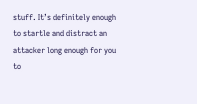stuff. It’s definitely enough to startle and distract an attacker long enough for you to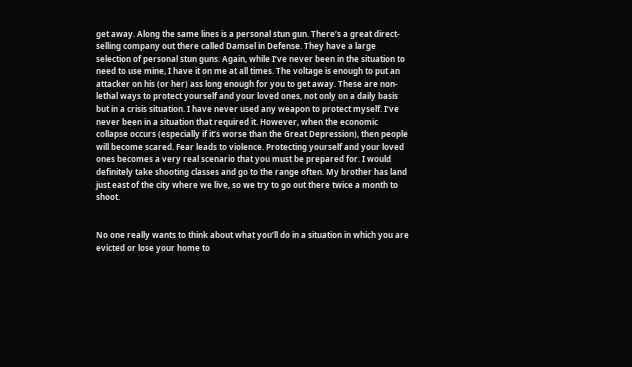get away. Along the same lines is a personal stun gun. There’s a great direct-selling company out there called Damsel in Defense. They have a large selection of personal stun guns. Again, while I’ve never been in the situation to need to use mine, I have it on me at all times. The voltage is enough to put an attacker on his (or her) ass long enough for you to get away. These are non-lethal ways to protect yourself and your loved ones, not only on a daily basis but in a crisis situation. I have never used any weapon to protect myself. I’ve never been in a situation that required it. However, when the economic collapse occurs (especially if it’s worse than the Great Depression), then people will become scared. Fear leads to violence. Protecting yourself and your loved ones becomes a very real scenario that you must be prepared for. I would definitely take shooting classes and go to the range often. My brother has land just east of the city where we live, so we try to go out there twice a month to shoot.


No one really wants to think about what you’ll do in a situation in which you are evicted or lose your home to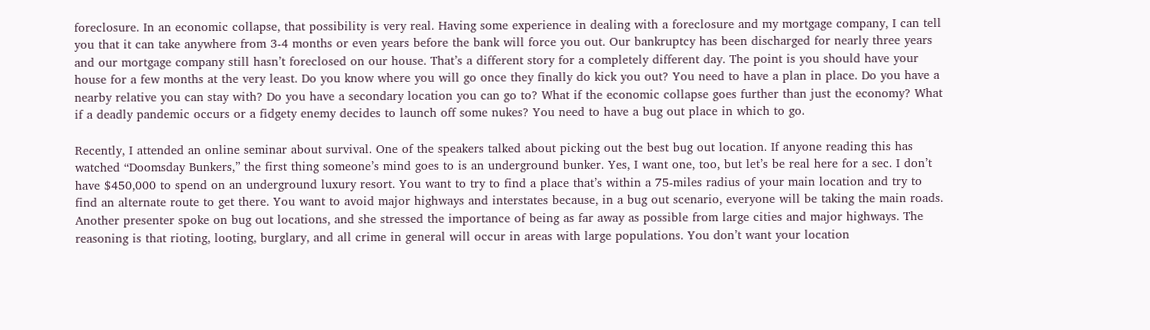foreclosure. In an economic collapse, that possibility is very real. Having some experience in dealing with a foreclosure and my mortgage company, I can tell you that it can take anywhere from 3-4 months or even years before the bank will force you out. Our bankruptcy has been discharged for nearly three years and our mortgage company still hasn’t foreclosed on our house. That’s a different story for a completely different day. The point is you should have your house for a few months at the very least. Do you know where you will go once they finally do kick you out? You need to have a plan in place. Do you have a nearby relative you can stay with? Do you have a secondary location you can go to? What if the economic collapse goes further than just the economy? What if a deadly pandemic occurs or a fidgety enemy decides to launch off some nukes? You need to have a bug out place in which to go.

Recently, I attended an online seminar about survival. One of the speakers talked about picking out the best bug out location. If anyone reading this has watched “Doomsday Bunkers,” the first thing someone’s mind goes to is an underground bunker. Yes, I want one, too, but let’s be real here for a sec. I don’t have $450,000 to spend on an underground luxury resort. You want to try to find a place that’s within a 75-miles radius of your main location and try to find an alternate route to get there. You want to avoid major highways and interstates because, in a bug out scenario, everyone will be taking the main roads. Another presenter spoke on bug out locations, and she stressed the importance of being as far away as possible from large cities and major highways. The reasoning is that rioting, looting, burglary, and all crime in general will occur in areas with large populations. You don’t want your location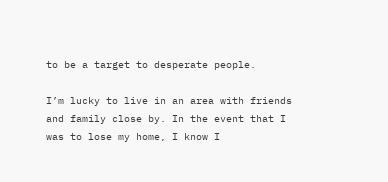to be a target to desperate people.

I’m lucky to live in an area with friends and family close by. In the event that I was to lose my home, I know I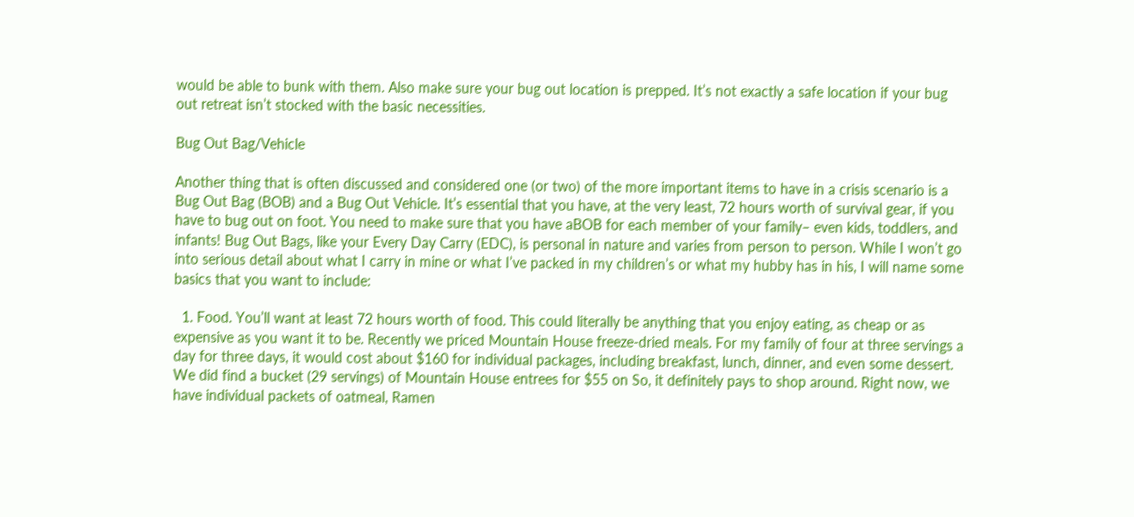would be able to bunk with them. Also make sure your bug out location is prepped. It’s not exactly a safe location if your bug out retreat isn’t stocked with the basic necessities.

Bug Out Bag/Vehicle

Another thing that is often discussed and considered one (or two) of the more important items to have in a crisis scenario is a Bug Out Bag (BOB) and a Bug Out Vehicle. It’s essential that you have, at the very least, 72 hours worth of survival gear, if you have to bug out on foot. You need to make sure that you have aBOB for each member of your family– even kids, toddlers, and infants! Bug Out Bags, like your Every Day Carry (EDC), is personal in nature and varies from person to person. While I won’t go into serious detail about what I carry in mine or what I’ve packed in my children’s or what my hubby has in his, I will name some basics that you want to include:

  1. Food. You’ll want at least 72 hours worth of food. This could literally be anything that you enjoy eating, as cheap or as expensive as you want it to be. Recently we priced Mountain House freeze-dried meals. For my family of four at three servings a day for three days, it would cost about $160 for individual packages, including breakfast, lunch, dinner, and even some dessert. We did find a bucket (29 servings) of Mountain House entrees for $55 on So, it definitely pays to shop around. Right now, we have individual packets of oatmeal, Ramen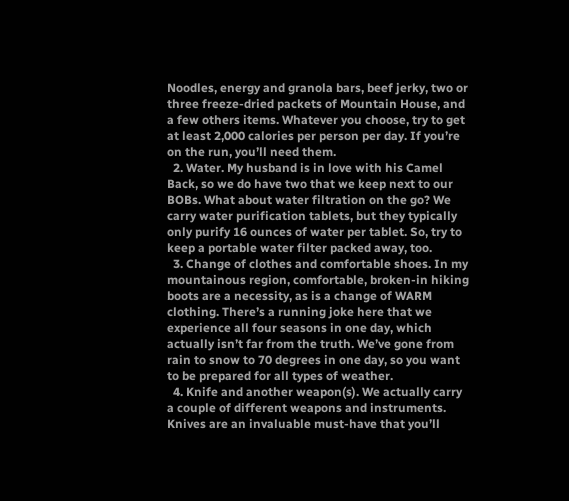Noodles, energy and granola bars, beef jerky, two or three freeze-dried packets of Mountain House, and a few others items. Whatever you choose, try to get at least 2,000 calories per person per day. If you’re on the run, you’ll need them.
  2. Water. My husband is in love with his Camel Back, so we do have two that we keep next to our BOBs. What about water filtration on the go? We carry water purification tablets, but they typically only purify 16 ounces of water per tablet. So, try to keep a portable water filter packed away, too.
  3. Change of clothes and comfortable shoes. In my mountainous region, comfortable, broken-in hiking boots are a necessity, as is a change of WARM clothing. There’s a running joke here that we experience all four seasons in one day, which actually isn’t far from the truth. We’ve gone from rain to snow to 70 degrees in one day, so you want to be prepared for all types of weather.
  4. Knife and another weapon(s). We actually carry a couple of different weapons and instruments. Knives are an invaluable must-have that you’ll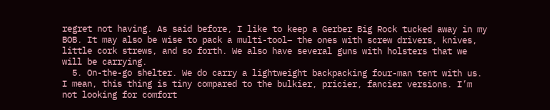regret not having. As said before, I like to keep a Gerber Big Rock tucked away in my BOB. It may also be wise to pack a multi-tool– the ones with screw drivers, knives, little cork strews, and so forth. We also have several guns with holsters that we will be carrying.
  5. On-the-go shelter. We do carry a lightweight backpacking four-man tent with us. I mean, this thing is tiny compared to the bulkier, pricier, fancier versions. I’m not looking for comfort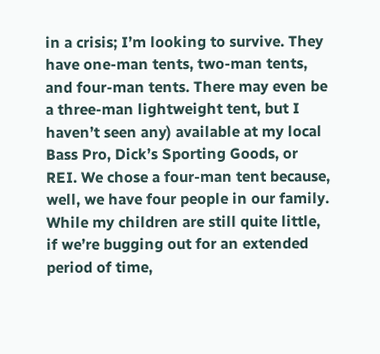in a crisis; I’m looking to survive. They have one-man tents, two-man tents, and four-man tents. There may even be a three-man lightweight tent, but I haven’t seen any) available at my local Bass Pro, Dick’s Sporting Goods, or REI. We chose a four-man tent because, well, we have four people in our family. While my children are still quite little, if we’re bugging out for an extended period of time,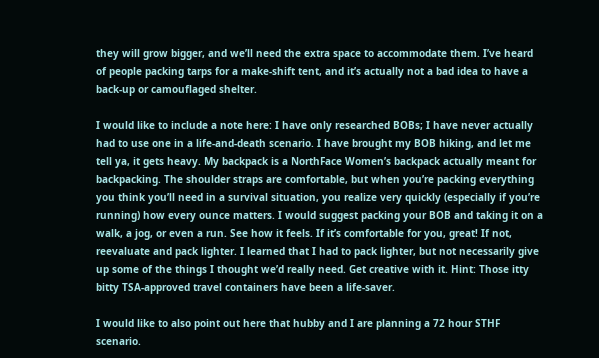they will grow bigger, and we’ll need the extra space to accommodate them. I’ve heard of people packing tarps for a make-shift tent, and it’s actually not a bad idea to have a back-up or camouflaged shelter.

I would like to include a note here: I have only researched BOBs; I have never actually had to use one in a life-and-death scenario. I have brought my BOB hiking, and let me tell ya, it gets heavy. My backpack is a NorthFace Women’s backpack actually meant for backpacking. The shoulder straps are comfortable, but when you’re packing everything you think you’ll need in a survival situation, you realize very quickly (especially if you’re running) how every ounce matters. I would suggest packing your BOB and taking it on a walk, a jog, or even a run. See how it feels. If it’s comfortable for you, great! If not, reevaluate and pack lighter. I learned that I had to pack lighter, but not necessarily give up some of the things I thought we’d really need. Get creative with it. Hint: Those itty bitty TSA-approved travel containers have been a life-saver.

I would like to also point out here that hubby and I are planning a 72 hour STHF scenario.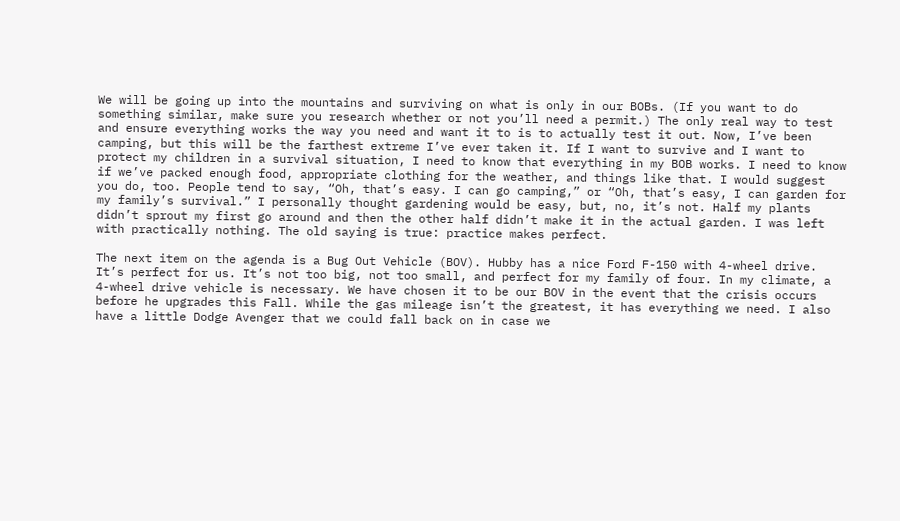We will be going up into the mountains and surviving on what is only in our BOBs. (If you want to do something similar, make sure you research whether or not you’ll need a permit.) The only real way to test and ensure everything works the way you need and want it to is to actually test it out. Now, I’ve been camping, but this will be the farthest extreme I’ve ever taken it. If I want to survive and I want to protect my children in a survival situation, I need to know that everything in my BOB works. I need to know if we’ve packed enough food, appropriate clothing for the weather, and things like that. I would suggest you do, too. People tend to say, “Oh, that’s easy. I can go camping,” or “Oh, that’s easy, I can garden for my family’s survival.” I personally thought gardening would be easy, but, no, it’s not. Half my plants didn’t sprout my first go around and then the other half didn’t make it in the actual garden. I was left with practically nothing. The old saying is true: practice makes perfect.

The next item on the agenda is a Bug Out Vehicle (BOV). Hubby has a nice Ford F-150 with 4-wheel drive. It’s perfect for us. It’s not too big, not too small, and perfect for my family of four. In my climate, a 4-wheel drive vehicle is necessary. We have chosen it to be our BOV in the event that the crisis occurs before he upgrades this Fall. While the gas mileage isn’t the greatest, it has everything we need. I also have a little Dodge Avenger that we could fall back on in case we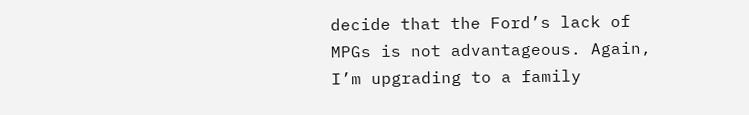decide that the Ford’s lack of MPGs is not advantageous. Again, I’m upgrading to a family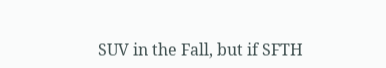SUV in the Fall, but if SFTH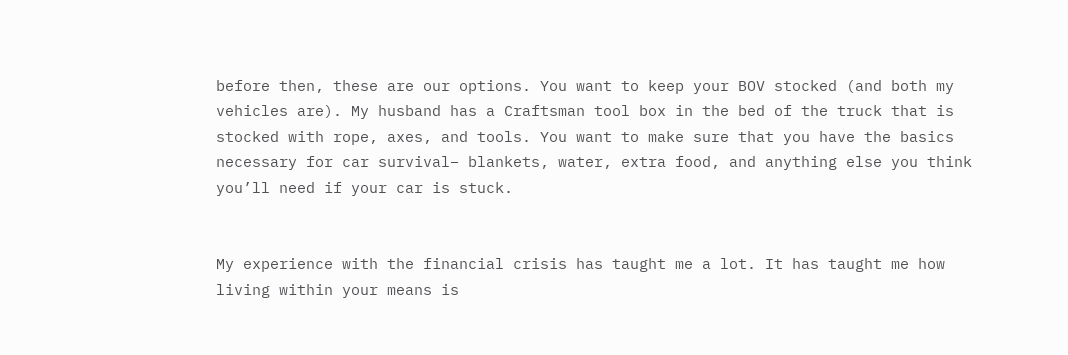before then, these are our options. You want to keep your BOV stocked (and both my vehicles are). My husband has a Craftsman tool box in the bed of the truck that is stocked with rope, axes, and tools. You want to make sure that you have the basics necessary for car survival– blankets, water, extra food, and anything else you think you’ll need if your car is stuck.


My experience with the financial crisis has taught me a lot. It has taught me how living within your means is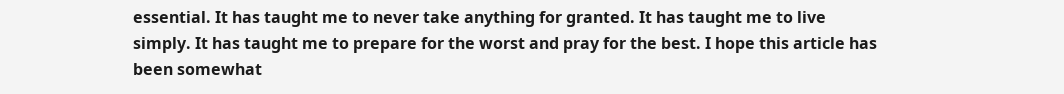essential. It has taught me to never take anything for granted. It has taught me to live simply. It has taught me to prepare for the worst and pray for the best. I hope this article has been somewhat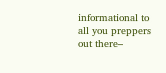informational to all you preppers out there–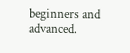beginners and advanced.